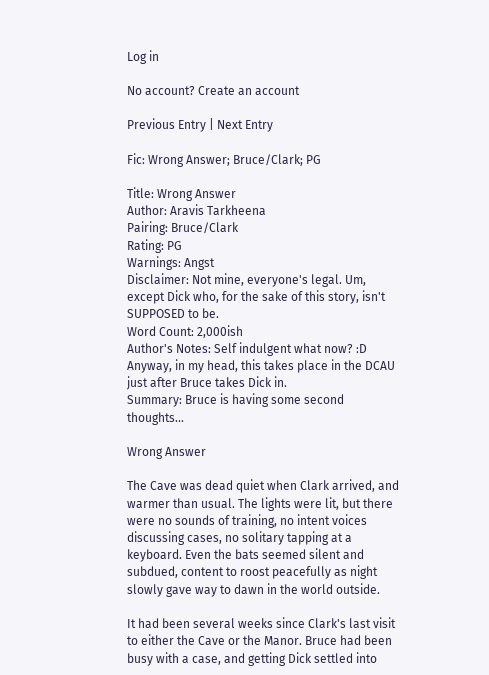Log in

No account? Create an account

Previous Entry | Next Entry

Fic: Wrong Answer; Bruce/Clark; PG

Title: Wrong Answer
Author: Aravis Tarkheena
Pairing: Bruce/Clark
Rating: PG
Warnings: Angst
Disclaimer: Not mine, everyone's legal. Um, except Dick who, for the sake of this story, isn't SUPPOSED to be.
Word Count: 2,000ish
Author's Notes: Self indulgent what now? :D Anyway, in my head, this takes place in the DCAU just after Bruce takes Dick in.
Summary: Bruce is having some second thoughts...

Wrong Answer

The Cave was dead quiet when Clark arrived, and warmer than usual. The lights were lit, but there were no sounds of training, no intent voices discussing cases, no solitary tapping at a keyboard. Even the bats seemed silent and subdued, content to roost peacefully as night slowly gave way to dawn in the world outside.

It had been several weeks since Clark's last visit to either the Cave or the Manor. Bruce had been busy with a case, and getting Dick settled into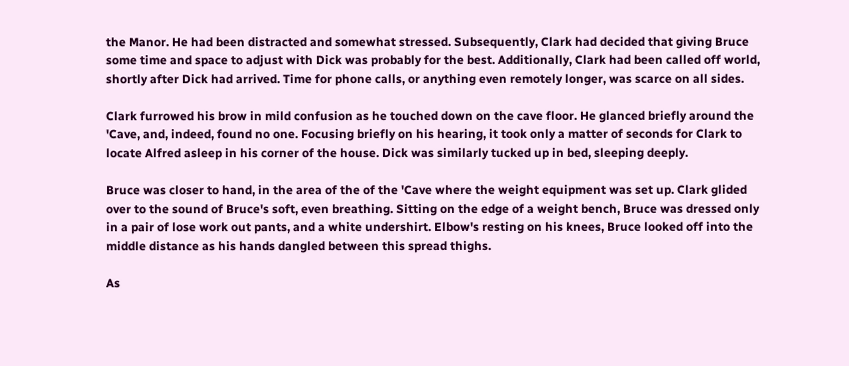the Manor. He had been distracted and somewhat stressed. Subsequently, Clark had decided that giving Bruce some time and space to adjust with Dick was probably for the best. Additionally, Clark had been called off world, shortly after Dick had arrived. Time for phone calls, or anything even remotely longer, was scarce on all sides.

Clark furrowed his brow in mild confusion as he touched down on the cave floor. He glanced briefly around the 'Cave, and, indeed, found no one. Focusing briefly on his hearing, it took only a matter of seconds for Clark to locate Alfred asleep in his corner of the house. Dick was similarly tucked up in bed, sleeping deeply.

Bruce was closer to hand, in the area of the of the 'Cave where the weight equipment was set up. Clark glided over to the sound of Bruce's soft, even breathing. Sitting on the edge of a weight bench, Bruce was dressed only in a pair of lose work out pants, and a white undershirt. Elbow's resting on his knees, Bruce looked off into the middle distance as his hands dangled between this spread thighs.

As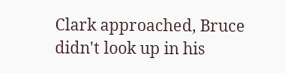Clark approached, Bruce didn't look up in his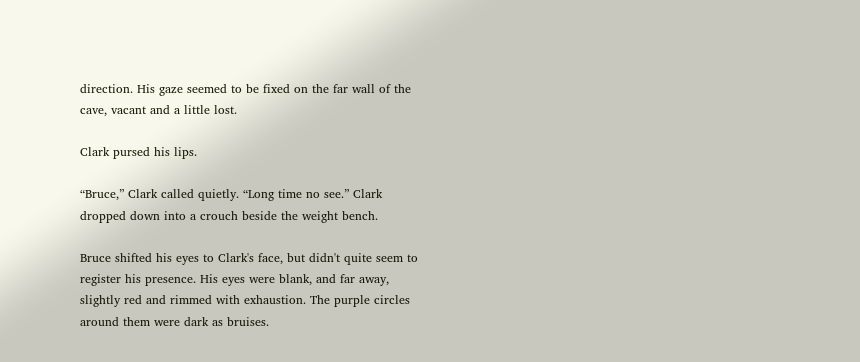direction. His gaze seemed to be fixed on the far wall of the cave, vacant and a little lost.

Clark pursed his lips.

“Bruce,” Clark called quietly. “Long time no see.” Clark dropped down into a crouch beside the weight bench.

Bruce shifted his eyes to Clark's face, but didn't quite seem to register his presence. His eyes were blank, and far away, slightly red and rimmed with exhaustion. The purple circles around them were dark as bruises.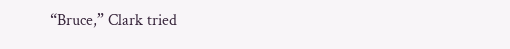“Bruce,” Clark tried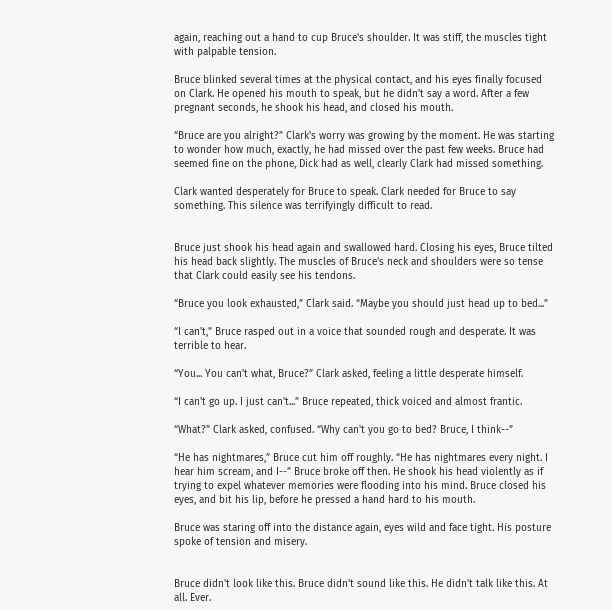again, reaching out a hand to cup Bruce's shoulder. It was stiff, the muscles tight with palpable tension.

Bruce blinked several times at the physical contact, and his eyes finally focused on Clark. He opened his mouth to speak, but he didn't say a word. After a few pregnant seconds, he shook his head, and closed his mouth.

“Bruce are you alright?” Clark's worry was growing by the moment. He was starting to wonder how much, exactly, he had missed over the past few weeks. Bruce had seemed fine on the phone, Dick had as well, clearly Clark had missed something.

Clark wanted desperately for Bruce to speak. Clark needed for Bruce to say something. This silence was terrifyingly difficult to read.


Bruce just shook his head again and swallowed hard. Closing his eyes, Bruce tilted his head back slightly. The muscles of Bruce's neck and shoulders were so tense that Clark could easily see his tendons.

“Bruce you look exhausted,” Clark said. “Maybe you should just head up to bed...”

“I can't,” Bruce rasped out in a voice that sounded rough and desperate. It was terrible to hear.

“You... You can't what, Bruce?” Clark asked, feeling a little desperate himself.

“I can't go up. I just can't...” Bruce repeated, thick voiced and almost frantic.

“What?” Clark asked, confused. “Why can't you go to bed? Bruce, I think--”

“He has nightmares,” Bruce cut him off roughly. “He has nightmares every night. I hear him scream, and I--” Bruce broke off then. He shook his head violently as if trying to expel whatever memories were flooding into his mind. Bruce closed his eyes, and bit his lip, before he pressed a hand hard to his mouth.

Bruce was staring off into the distance again, eyes wild and face tight. His posture spoke of tension and misery.


Bruce didn't look like this. Bruce didn't sound like this. He didn't talk like this. At all. Ever.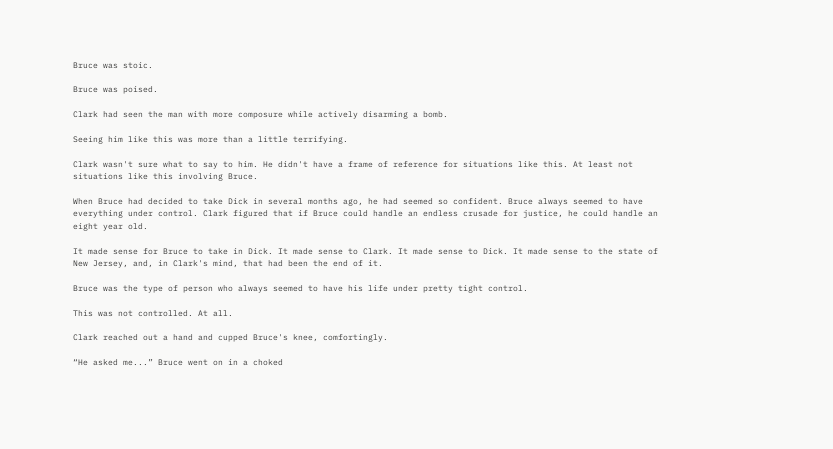Bruce was stoic.

Bruce was poised.

Clark had seen the man with more composure while actively disarming a bomb.

Seeing him like this was more than a little terrifying.

Clark wasn't sure what to say to him. He didn't have a frame of reference for situations like this. At least not situations like this involving Bruce.

When Bruce had decided to take Dick in several months ago, he had seemed so confident. Bruce always seemed to have everything under control. Clark figured that if Bruce could handle an endless crusade for justice, he could handle an eight year old.

It made sense for Bruce to take in Dick. It made sense to Clark. It made sense to Dick. It made sense to the state of New Jersey, and, in Clark's mind, that had been the end of it.

Bruce was the type of person who always seemed to have his life under pretty tight control.

This was not controlled. At all.

Clark reached out a hand and cupped Bruce's knee, comfortingly.

“He asked me...” Bruce went on in a choked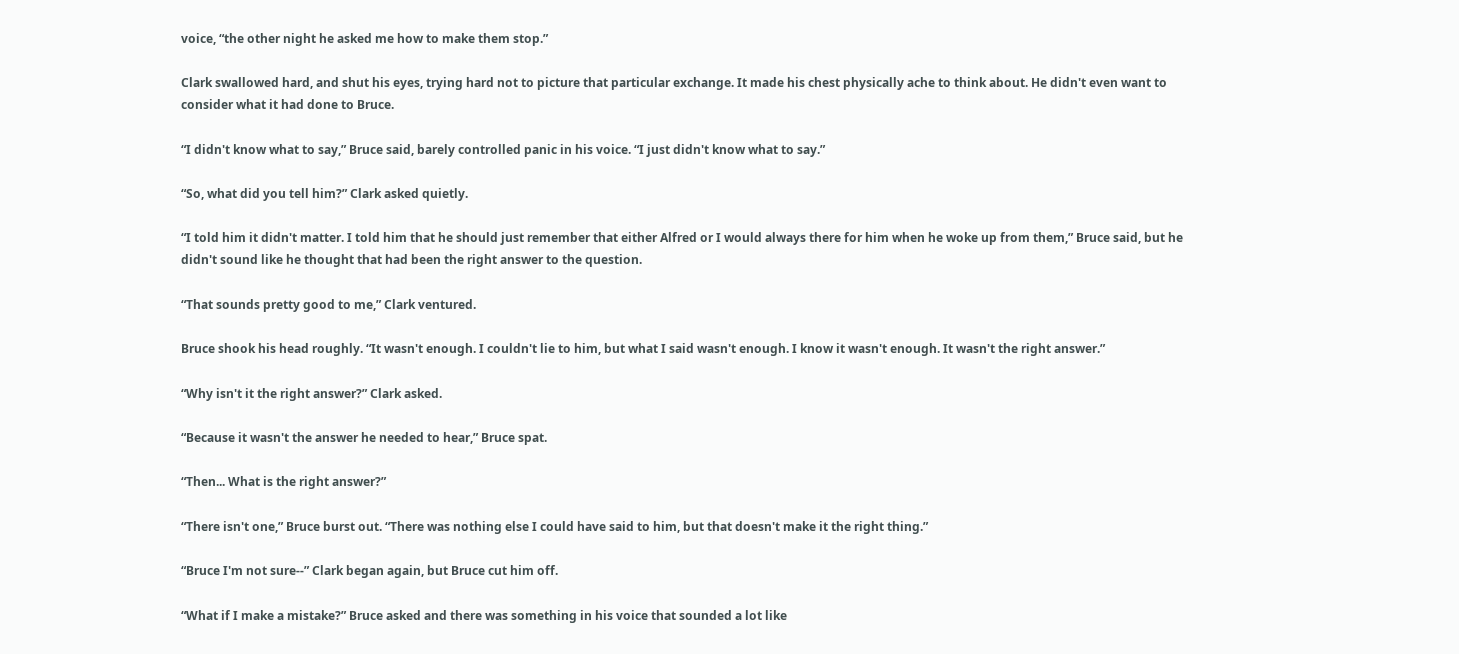voice, “the other night he asked me how to make them stop.”

Clark swallowed hard, and shut his eyes, trying hard not to picture that particular exchange. It made his chest physically ache to think about. He didn't even want to consider what it had done to Bruce.

“I didn't know what to say,” Bruce said, barely controlled panic in his voice. “I just didn't know what to say.”

“So, what did you tell him?” Clark asked quietly.

“I told him it didn't matter. I told him that he should just remember that either Alfred or I would always there for him when he woke up from them,” Bruce said, but he didn't sound like he thought that had been the right answer to the question.

“That sounds pretty good to me,” Clark ventured.

Bruce shook his head roughly. “It wasn't enough. I couldn't lie to him, but what I said wasn't enough. I know it wasn't enough. It wasn't the right answer.”

“Why isn't it the right answer?” Clark asked.

“Because it wasn't the answer he needed to hear,” Bruce spat.

“Then... What is the right answer?”

“There isn't one,” Bruce burst out. “There was nothing else I could have said to him, but that doesn't make it the right thing.”

“Bruce I'm not sure--” Clark began again, but Bruce cut him off.

“What if I make a mistake?” Bruce asked and there was something in his voice that sounded a lot like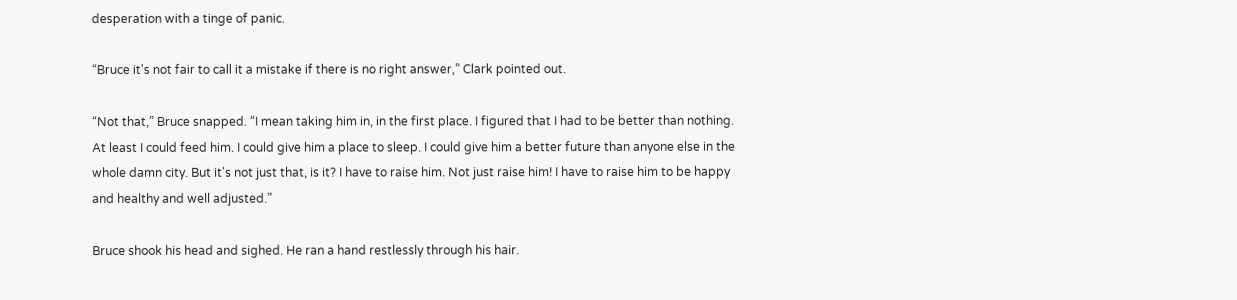desperation with a tinge of panic.

“Bruce it's not fair to call it a mistake if there is no right answer,” Clark pointed out.

“Not that,” Bruce snapped. “I mean taking him in, in the first place. I figured that I had to be better than nothing. At least I could feed him. I could give him a place to sleep. I could give him a better future than anyone else in the whole damn city. But it's not just that, is it? I have to raise him. Not just raise him! I have to raise him to be happy and healthy and well adjusted.”

Bruce shook his head and sighed. He ran a hand restlessly through his hair.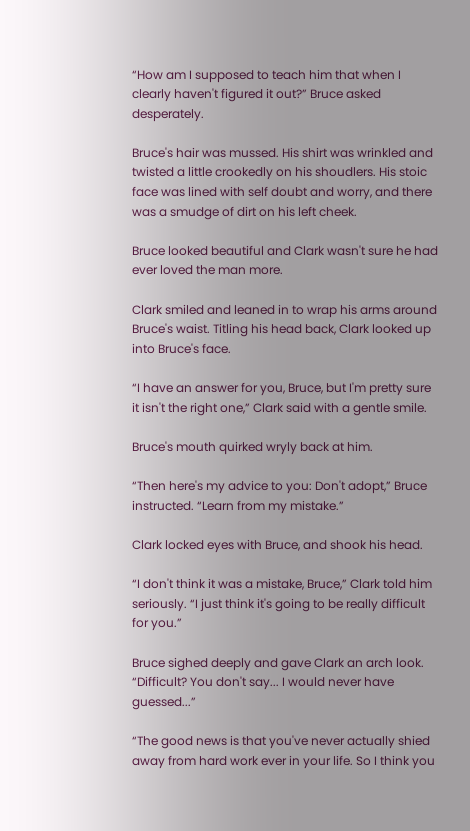“How am I supposed to teach him that when I clearly haven't figured it out?” Bruce asked desperately.

Bruce's hair was mussed. His shirt was wrinkled and twisted a little crookedly on his shoudlers. His stoic face was lined with self doubt and worry, and there was a smudge of dirt on his left cheek.

Bruce looked beautiful and Clark wasn't sure he had ever loved the man more.

Clark smiled and leaned in to wrap his arms around Bruce's waist. Titling his head back, Clark looked up into Bruce's face.

“I have an answer for you, Bruce, but I'm pretty sure it isn't the right one,” Clark said with a gentle smile.

Bruce's mouth quirked wryly back at him.

“Then here's my advice to you: Don't adopt,” Bruce instructed. “Learn from my mistake.”

Clark locked eyes with Bruce, and shook his head.

“I don't think it was a mistake, Bruce,” Clark told him seriously. “I just think it's going to be really difficult for you.”

Bruce sighed deeply and gave Clark an arch look. “Difficult? You don't say... I would never have guessed...”

“The good news is that you've never actually shied away from hard work ever in your life. So I think you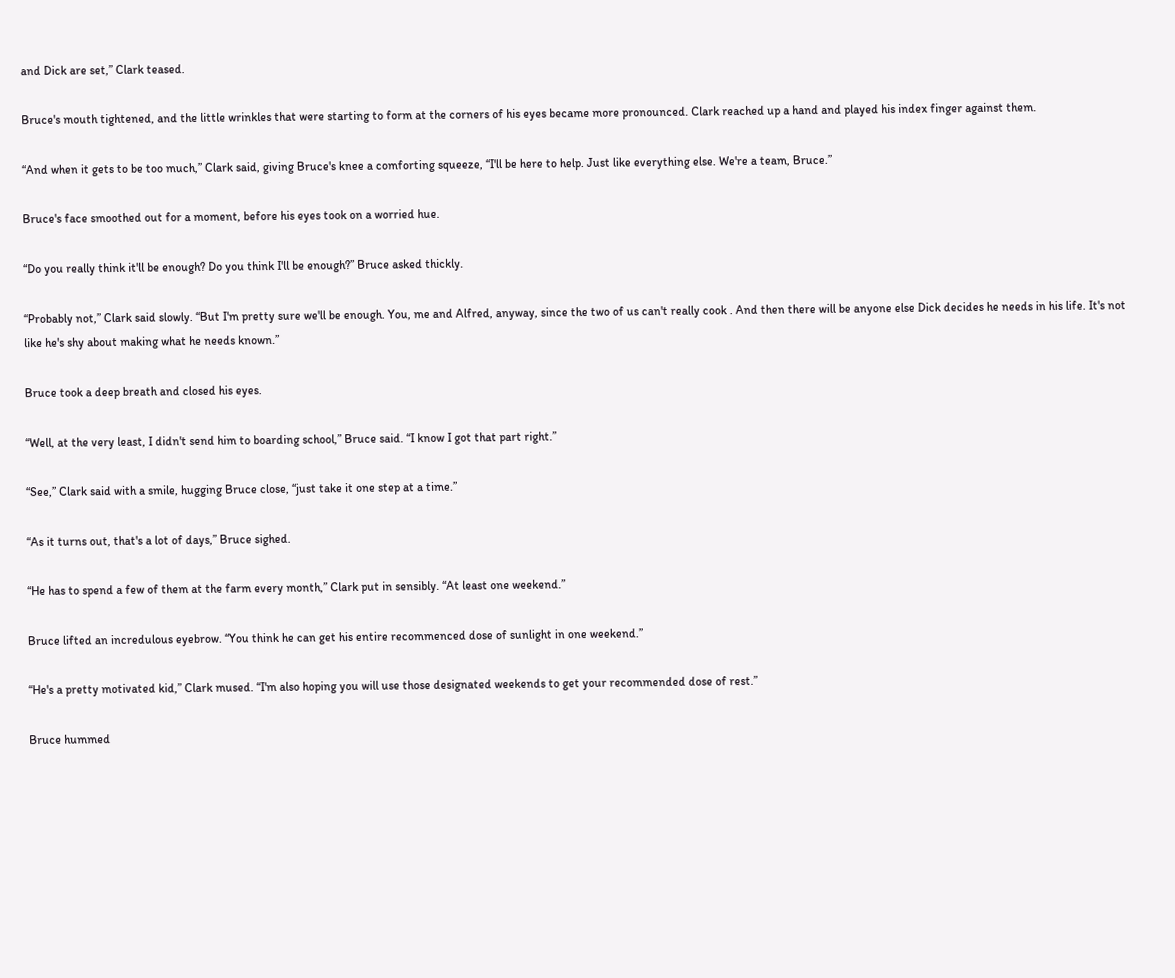and Dick are set,” Clark teased.

Bruce's mouth tightened, and the little wrinkles that were starting to form at the corners of his eyes became more pronounced. Clark reached up a hand and played his index finger against them.

“And when it gets to be too much,” Clark said, giving Bruce's knee a comforting squeeze, “I'll be here to help. Just like everything else. We're a team, Bruce.”

Bruce's face smoothed out for a moment, before his eyes took on a worried hue.

“Do you really think it'll be enough? Do you think I'll be enough?” Bruce asked thickly.

“Probably not,” Clark said slowly. “But I'm pretty sure we'll be enough. You, me and Alfred, anyway, since the two of us can't really cook . And then there will be anyone else Dick decides he needs in his life. It's not like he's shy about making what he needs known.”

Bruce took a deep breath and closed his eyes.

“Well, at the very least, I didn't send him to boarding school,” Bruce said. “I know I got that part right.”

“See,” Clark said with a smile, hugging Bruce close, “just take it one step at a time.”

“As it turns out, that's a lot of days,” Bruce sighed.

“He has to spend a few of them at the farm every month,” Clark put in sensibly. “At least one weekend.”

Bruce lifted an incredulous eyebrow. “You think he can get his entire recommenced dose of sunlight in one weekend.”

“He's a pretty motivated kid,” Clark mused. “I'm also hoping you will use those designated weekends to get your recommended dose of rest.”

Bruce hummed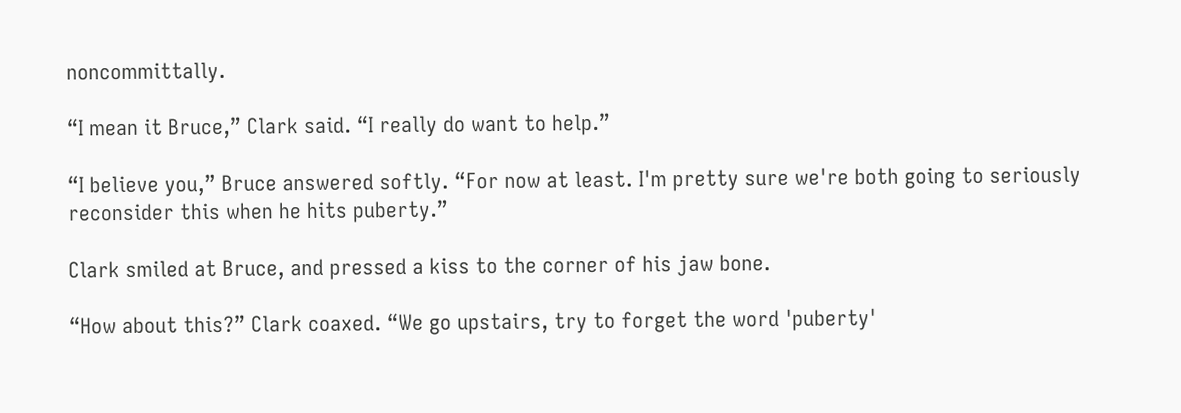noncommittally.

“I mean it Bruce,” Clark said. “I really do want to help.”

“I believe you,” Bruce answered softly. “For now at least. I'm pretty sure we're both going to seriously reconsider this when he hits puberty.”

Clark smiled at Bruce, and pressed a kiss to the corner of his jaw bone.

“How about this?” Clark coaxed. “We go upstairs, try to forget the word 'puberty'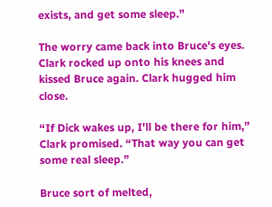exists, and get some sleep.”

The worry came back into Bruce's eyes. Clark rocked up onto his knees and kissed Bruce again. Clark hugged him close.

“If Dick wakes up, I'll be there for him,” Clark promised. “That way you can get some real sleep.”

Bruce sort of melted,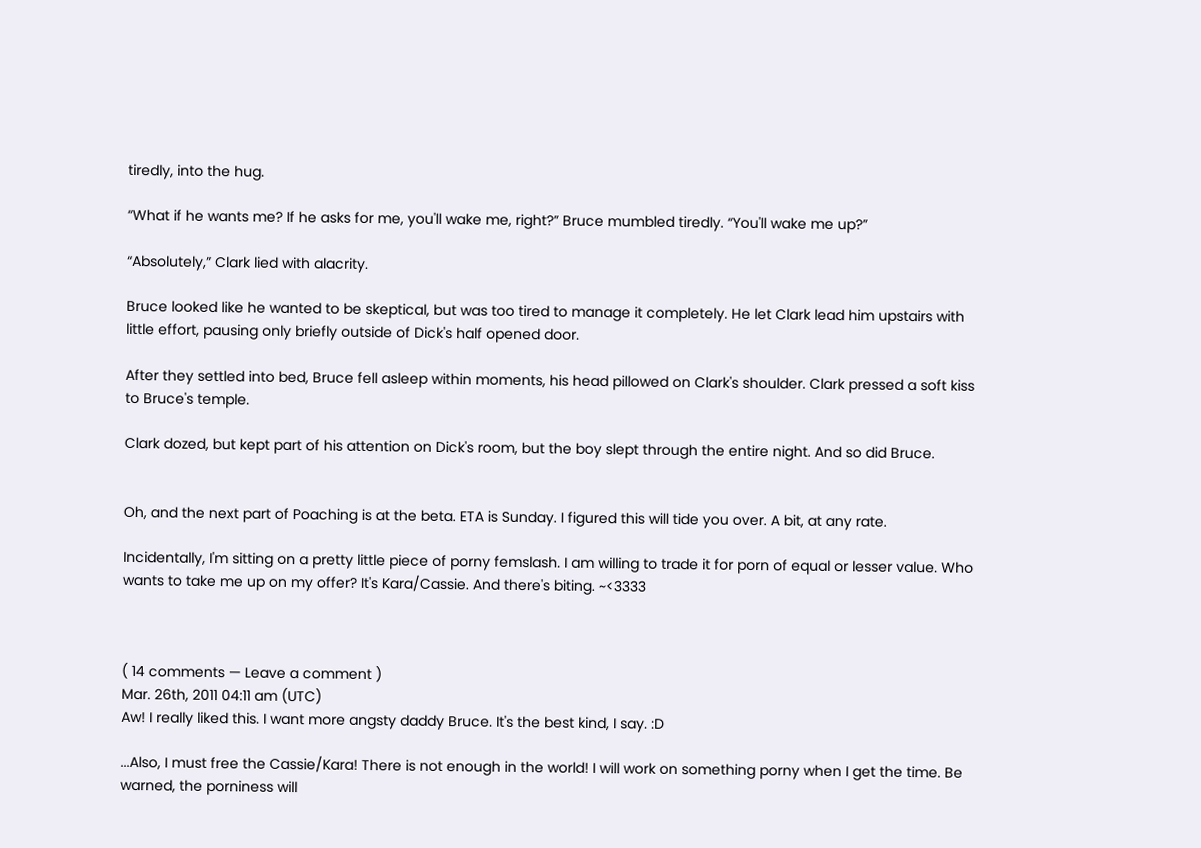tiredly, into the hug.

“What if he wants me? If he asks for me, you'll wake me, right?” Bruce mumbled tiredly. “You'll wake me up?”

“Absolutely,” Clark lied with alacrity.

Bruce looked like he wanted to be skeptical, but was too tired to manage it completely. He let Clark lead him upstairs with little effort, pausing only briefly outside of Dick's half opened door.

After they settled into bed, Bruce fell asleep within moments, his head pillowed on Clark's shoulder. Clark pressed a soft kiss to Bruce's temple.

Clark dozed, but kept part of his attention on Dick's room, but the boy slept through the entire night. And so did Bruce.


Oh, and the next part of Poaching is at the beta. ETA is Sunday. I figured this will tide you over. A bit, at any rate.

Incidentally, I'm sitting on a pretty little piece of porny femslash. I am willing to trade it for porn of equal or lesser value. Who wants to take me up on my offer? It's Kara/Cassie. And there's biting. ~<3333



( 14 comments — Leave a comment )
Mar. 26th, 2011 04:11 am (UTC)
Aw! I really liked this. I want more angsty daddy Bruce. It's the best kind, I say. :D

...Also, I must free the Cassie/Kara! There is not enough in the world! I will work on something porny when I get the time. Be warned, the porniness will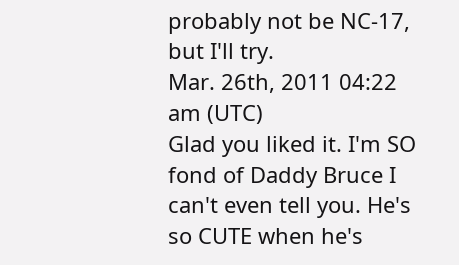probably not be NC-17, but I'll try.
Mar. 26th, 2011 04:22 am (UTC)
Glad you liked it. I'm SO fond of Daddy Bruce I can't even tell you. He's so CUTE when he's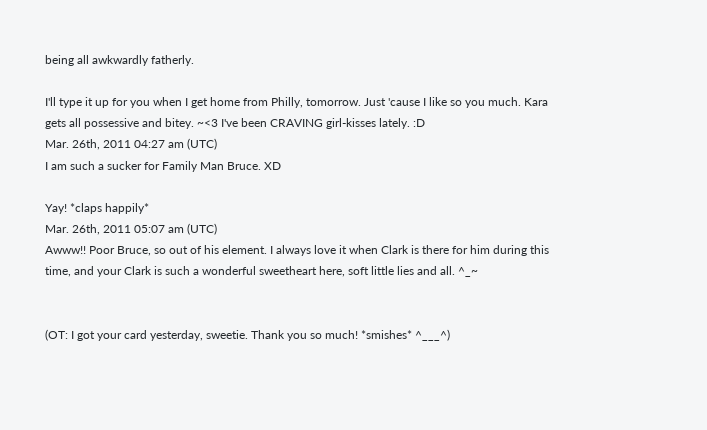being all awkwardly fatherly.

I'll type it up for you when I get home from Philly, tomorrow. Just 'cause I like so you much. Kara gets all possessive and bitey. ~<3 I've been CRAVING girl-kisses lately. :D
Mar. 26th, 2011 04:27 am (UTC)
I am such a sucker for Family Man Bruce. XD

Yay! *claps happily*
Mar. 26th, 2011 05:07 am (UTC)
Awww!! Poor Bruce, so out of his element. I always love it when Clark is there for him during this time, and your Clark is such a wonderful sweetheart here, soft little lies and all. ^_~


(OT: I got your card yesterday, sweetie. Thank you so much! *smishes* ^___^)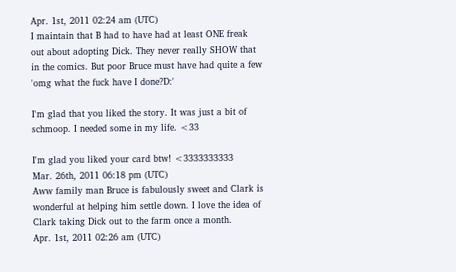Apr. 1st, 2011 02:24 am (UTC)
I maintain that B had to have had at least ONE freak out about adopting Dick. They never really SHOW that in the comics. But poor Bruce must have had quite a few 'omg what the fuck have I done?D:'

I'm glad that you liked the story. It was just a bit of schmoop. I needed some in my life. <33

I'm glad you liked your card btw! <3333333333
Mar. 26th, 2011 06:18 pm (UTC)
Aww family man Bruce is fabulously sweet and Clark is wonderful at helping him settle down. I love the idea of Clark taking Dick out to the farm once a month.
Apr. 1st, 2011 02:26 am (UTC)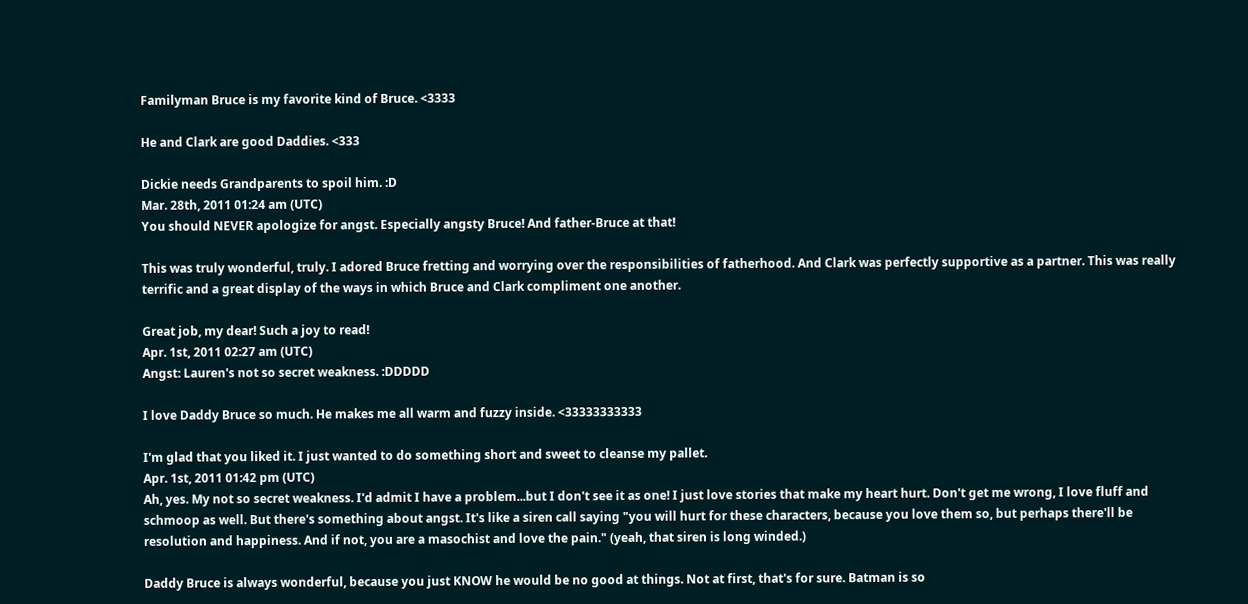Familyman Bruce is my favorite kind of Bruce. <3333

He and Clark are good Daddies. <333

Dickie needs Grandparents to spoil him. :D
Mar. 28th, 2011 01:24 am (UTC)
You should NEVER apologize for angst. Especially angsty Bruce! And father-Bruce at that!

This was truly wonderful, truly. I adored Bruce fretting and worrying over the responsibilities of fatherhood. And Clark was perfectly supportive as a partner. This was really terrific and a great display of the ways in which Bruce and Clark compliment one another.

Great job, my dear! Such a joy to read!
Apr. 1st, 2011 02:27 am (UTC)
Angst: Lauren's not so secret weakness. :DDDDD

I love Daddy Bruce so much. He makes me all warm and fuzzy inside. <33333333333

I'm glad that you liked it. I just wanted to do something short and sweet to cleanse my pallet.
Apr. 1st, 2011 01:42 pm (UTC)
Ah, yes. My not so secret weakness. I'd admit I have a problem...but I don't see it as one! I just love stories that make my heart hurt. Don't get me wrong, I love fluff and schmoop as well. But there's something about angst. It's like a siren call saying "you will hurt for these characters, because you love them so, but perhaps there'll be resolution and happiness. And if not, you are a masochist and love the pain." (yeah, that siren is long winded.)

Daddy Bruce is always wonderful, because you just KNOW he would be no good at things. Not at first, that's for sure. Batman is so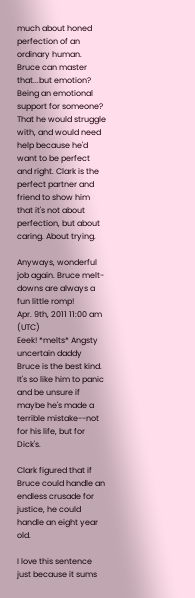much about honed perfection of an ordinary human. Bruce can master that...but emotion? Being an emotional support for someone? That he would struggle with, and would need help because he'd want to be perfect and right. Clark is the perfect partner and friend to show him that it's not about perfection, but about caring. About trying.

Anyways, wonderful job again. Bruce melt-downs are always a fun little romp!
Apr. 9th, 2011 11:00 am (UTC)
Eeek! *melts* Angsty uncertain daddy Bruce is the best kind. It's so like him to panic and be unsure if maybe he's made a terrible mistake--not for his life, but for Dick's.

Clark figured that if Bruce could handle an endless crusade for justice, he could handle an eight year old.

I love this sentence just because it sums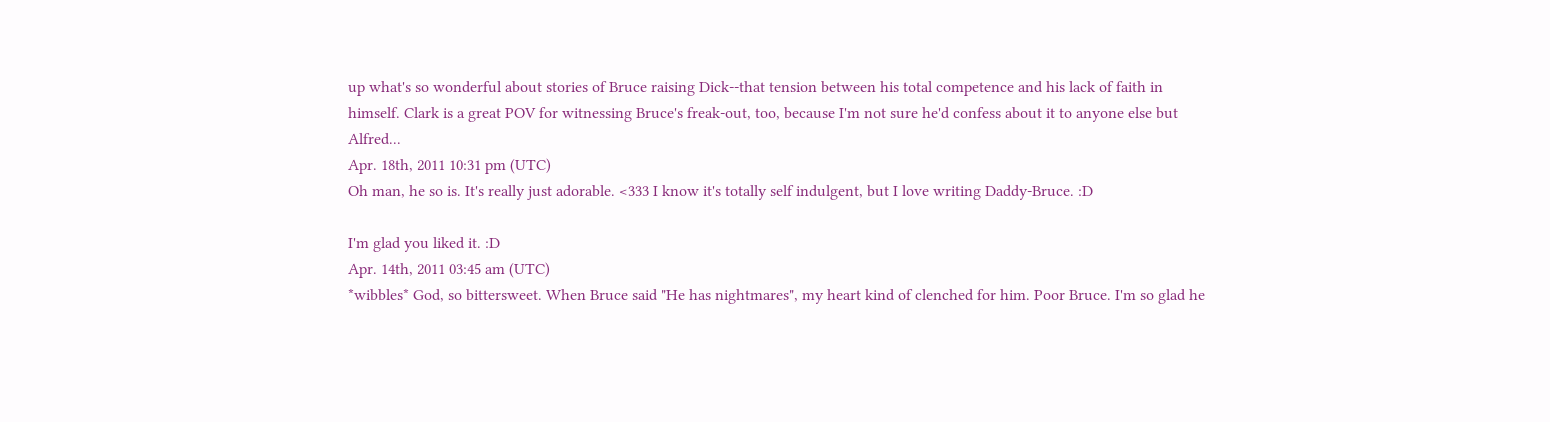up what's so wonderful about stories of Bruce raising Dick--that tension between his total competence and his lack of faith in himself. Clark is a great POV for witnessing Bruce's freak-out, too, because I'm not sure he'd confess about it to anyone else but Alfred...
Apr. 18th, 2011 10:31 pm (UTC)
Oh man, he so is. It's really just adorable. <333 I know it's totally self indulgent, but I love writing Daddy-Bruce. :D

I'm glad you liked it. :D
Apr. 14th, 2011 03:45 am (UTC)
*wibbles* God, so bittersweet. When Bruce said "He has nightmares", my heart kind of clenched for him. Poor Bruce. I'm so glad he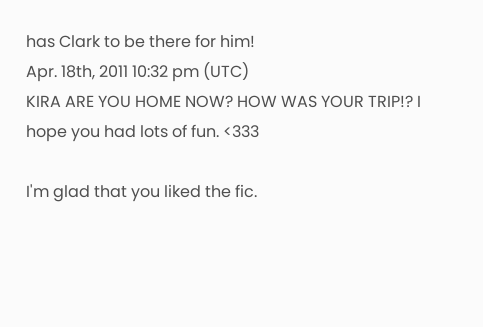has Clark to be there for him!
Apr. 18th, 2011 10:32 pm (UTC)
KIRA ARE YOU HOME NOW? HOW WAS YOUR TRIP!? I hope you had lots of fun. <333

I'm glad that you liked the fic.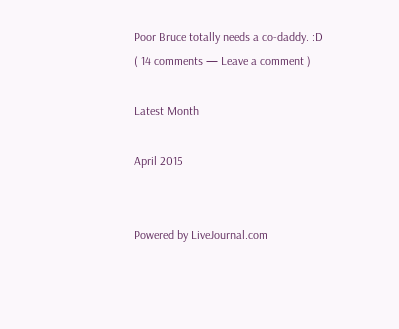Poor Bruce totally needs a co-daddy. :D
( 14 comments — Leave a comment )

Latest Month

April 2015


Powered by LiveJournal.com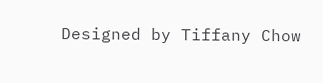Designed by Tiffany Chow